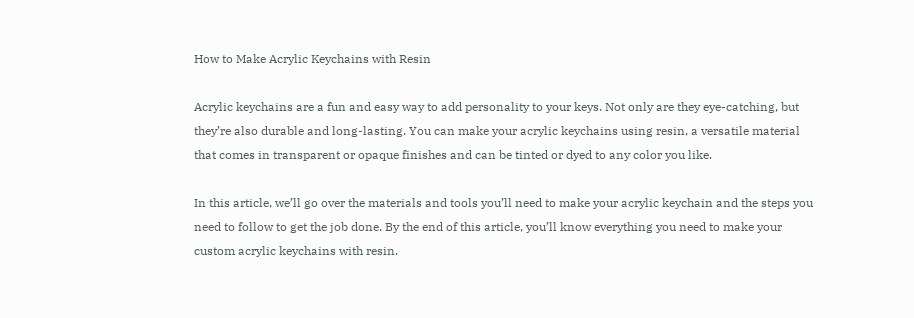How to Make Acrylic Keychains with Resin

Acrylic keychains are a fun and easy way to add personality to your keys. Not only are they eye-catching, but they’re also durable and long-lasting. You can make your acrylic keychains using resin, a versatile material that comes in transparent or opaque finishes and can be tinted or dyed to any color you like.

In this article, we’ll go over the materials and tools you’ll need to make your acrylic keychain and the steps you need to follow to get the job done. By the end of this article, you’ll know everything you need to make your custom acrylic keychains with resin.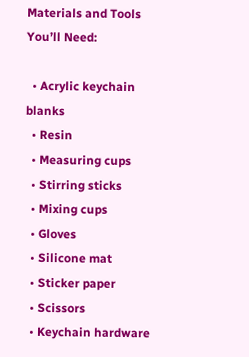Materials and Tools You’ll Need:

  • Acrylic keychain blanks
  • Resin
  • Measuring cups
  • Stirring sticks
  • Mixing cups
  • Gloves
  • Silicone mat
  • Sticker paper
  • Scissors
  • Keychain hardware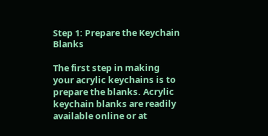Step 1: Prepare the Keychain Blanks

The first step in making your acrylic keychains is to prepare the blanks. Acrylic keychain blanks are readily available online or at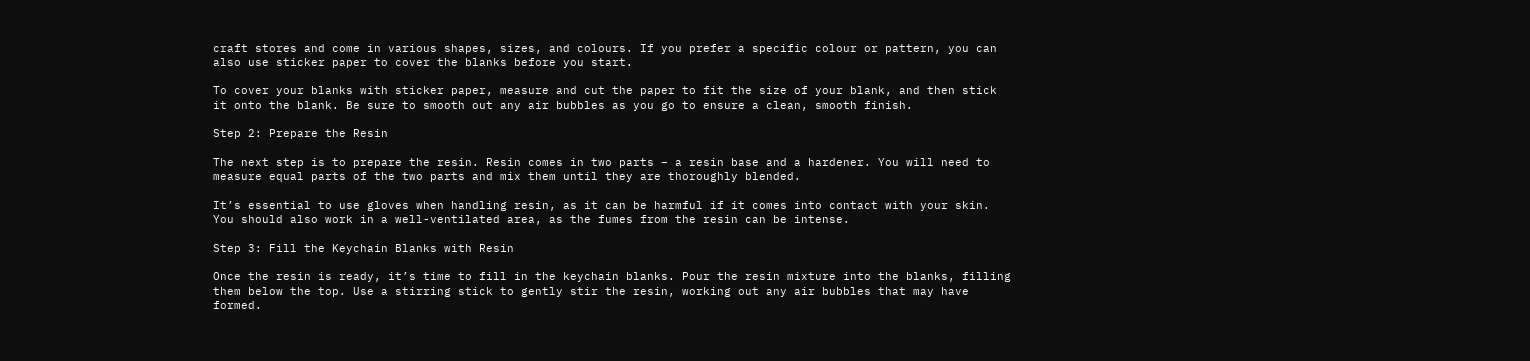craft stores and come in various shapes, sizes, and colours. If you prefer a specific colour or pattern, you can also use sticker paper to cover the blanks before you start.

To cover your blanks with sticker paper, measure and cut the paper to fit the size of your blank, and then stick it onto the blank. Be sure to smooth out any air bubbles as you go to ensure a clean, smooth finish.

Step 2: Prepare the Resin

The next step is to prepare the resin. Resin comes in two parts – a resin base and a hardener. You will need to measure equal parts of the two parts and mix them until they are thoroughly blended.

It’s essential to use gloves when handling resin, as it can be harmful if it comes into contact with your skin. You should also work in a well-ventilated area, as the fumes from the resin can be intense.

Step 3: Fill the Keychain Blanks with Resin

Once the resin is ready, it’s time to fill in the keychain blanks. Pour the resin mixture into the blanks, filling them below the top. Use a stirring stick to gently stir the resin, working out any air bubbles that may have formed.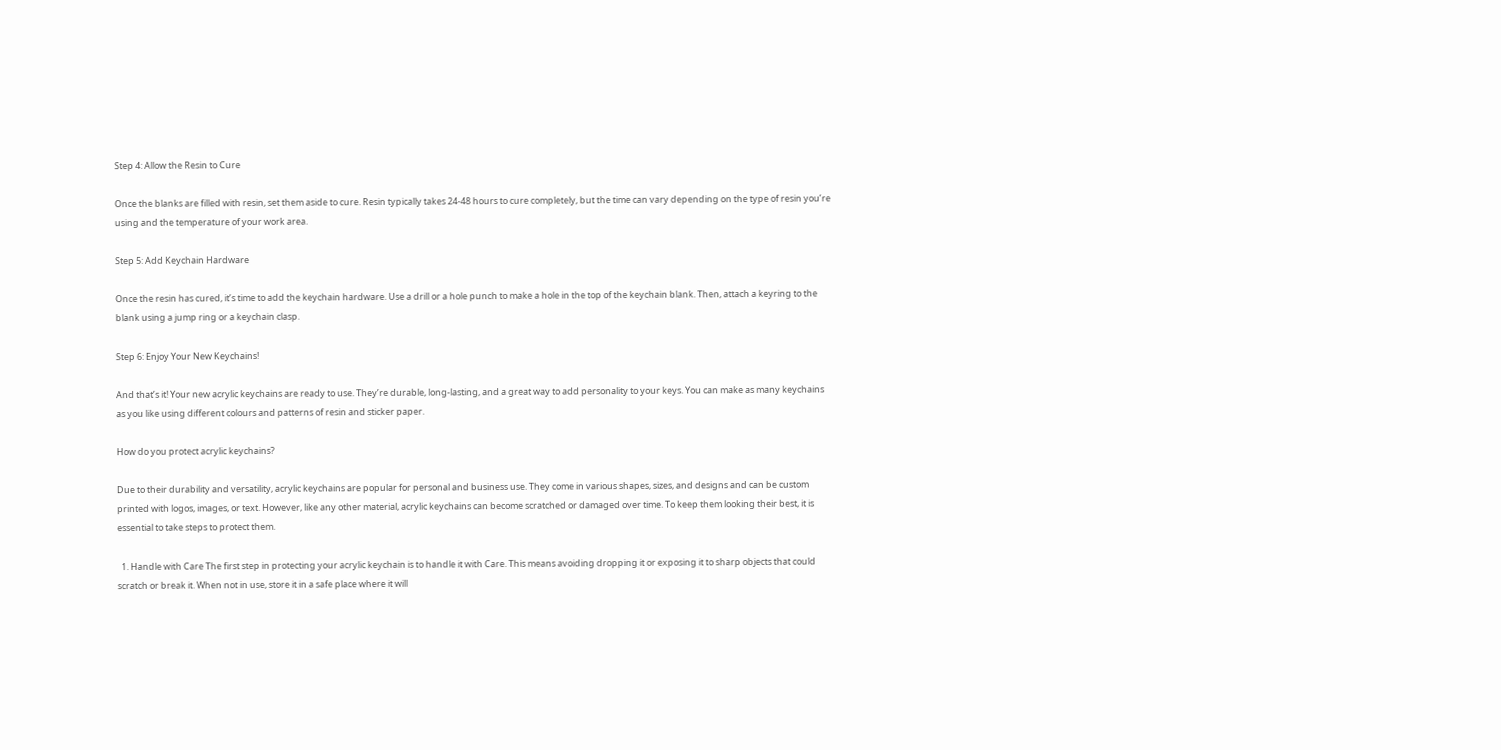Step 4: Allow the Resin to Cure

Once the blanks are filled with resin, set them aside to cure. Resin typically takes 24-48 hours to cure completely, but the time can vary depending on the type of resin you’re using and the temperature of your work area.

Step 5: Add Keychain Hardware

Once the resin has cured, it’s time to add the keychain hardware. Use a drill or a hole punch to make a hole in the top of the keychain blank. Then, attach a keyring to the blank using a jump ring or a keychain clasp.

Step 6: Enjoy Your New Keychains!

And that’s it! Your new acrylic keychains are ready to use. They’re durable, long-lasting, and a great way to add personality to your keys. You can make as many keychains as you like using different colours and patterns of resin and sticker paper.

How do you protect acrylic keychains?

Due to their durability and versatility, acrylic keychains are popular for personal and business use. They come in various shapes, sizes, and designs and can be custom printed with logos, images, or text. However, like any other material, acrylic keychains can become scratched or damaged over time. To keep them looking their best, it is essential to take steps to protect them.

  1. Handle with Care The first step in protecting your acrylic keychain is to handle it with Care. This means avoiding dropping it or exposing it to sharp objects that could scratch or break it. When not in use, store it in a safe place where it will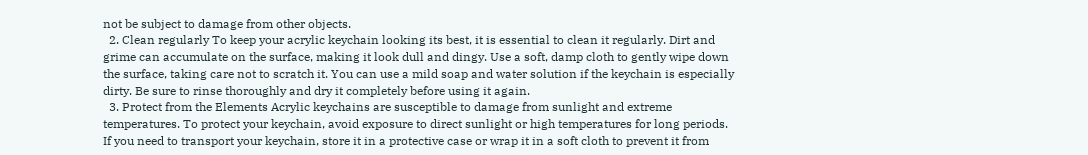not be subject to damage from other objects.
  2. Clean regularly To keep your acrylic keychain looking its best, it is essential to clean it regularly. Dirt and grime can accumulate on the surface, making it look dull and dingy. Use a soft, damp cloth to gently wipe down the surface, taking care not to scratch it. You can use a mild soap and water solution if the keychain is especially dirty. Be sure to rinse thoroughly and dry it completely before using it again.
  3. Protect from the Elements Acrylic keychains are susceptible to damage from sunlight and extreme temperatures. To protect your keychain, avoid exposure to direct sunlight or high temperatures for long periods. If you need to transport your keychain, store it in a protective case or wrap it in a soft cloth to prevent it from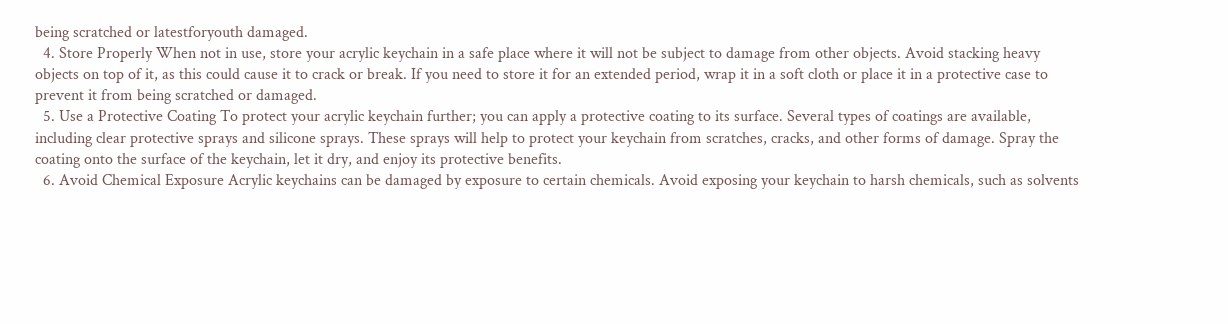being scratched or latestforyouth damaged.
  4. Store Properly When not in use, store your acrylic keychain in a safe place where it will not be subject to damage from other objects. Avoid stacking heavy objects on top of it, as this could cause it to crack or break. If you need to store it for an extended period, wrap it in a soft cloth or place it in a protective case to prevent it from being scratched or damaged.
  5. Use a Protective Coating To protect your acrylic keychain further; you can apply a protective coating to its surface. Several types of coatings are available, including clear protective sprays and silicone sprays. These sprays will help to protect your keychain from scratches, cracks, and other forms of damage. Spray the coating onto the surface of the keychain, let it dry, and enjoy its protective benefits.
  6. Avoid Chemical Exposure Acrylic keychains can be damaged by exposure to certain chemicals. Avoid exposing your keychain to harsh chemicals, such as solvents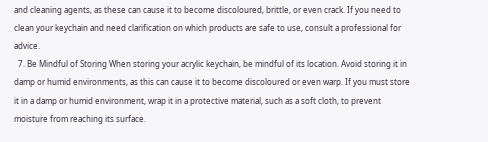and cleaning agents, as these can cause it to become discoloured, brittle, or even crack. If you need to clean your keychain and need clarification on which products are safe to use, consult a professional for advice.
  7. Be Mindful of Storing When storing your acrylic keychain, be mindful of its location. Avoid storing it in damp or humid environments, as this can cause it to become discoloured or even warp. If you must store it in a damp or humid environment, wrap it in a protective material, such as a soft cloth, to prevent moisture from reaching its surface.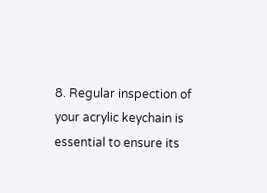8. Regular inspection of your acrylic keychain is essential to ensure its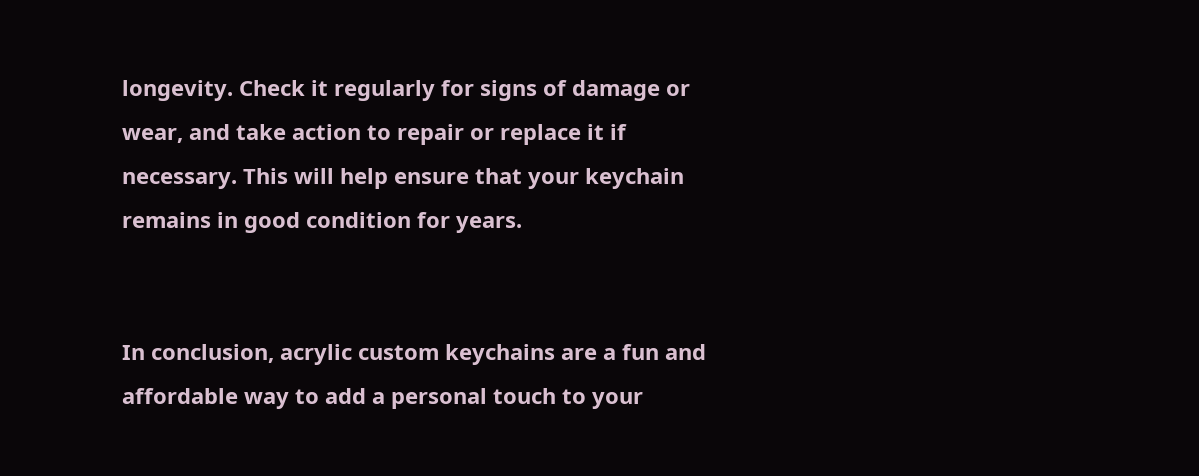longevity. Check it regularly for signs of damage or wear, and take action to repair or replace it if necessary. This will help ensure that your keychain remains in good condition for years.


In conclusion, acrylic custom keychains are a fun and affordable way to add a personal touch to your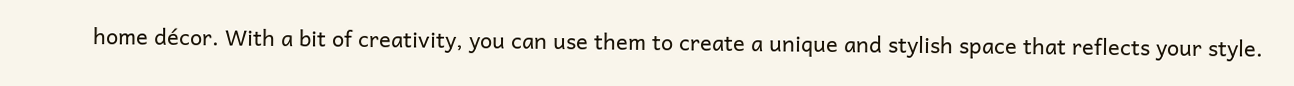home décor. With a bit of creativity, you can use them to create a unique and stylish space that reflects your style.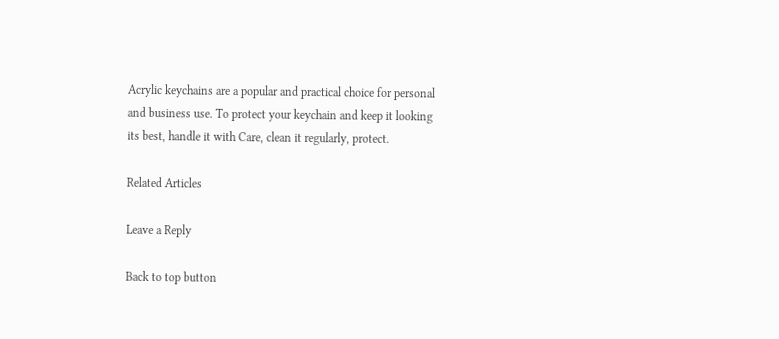Acrylic keychains are a popular and practical choice for personal and business use. To protect your keychain and keep it looking its best, handle it with Care, clean it regularly, protect.

Related Articles

Leave a Reply

Back to top button